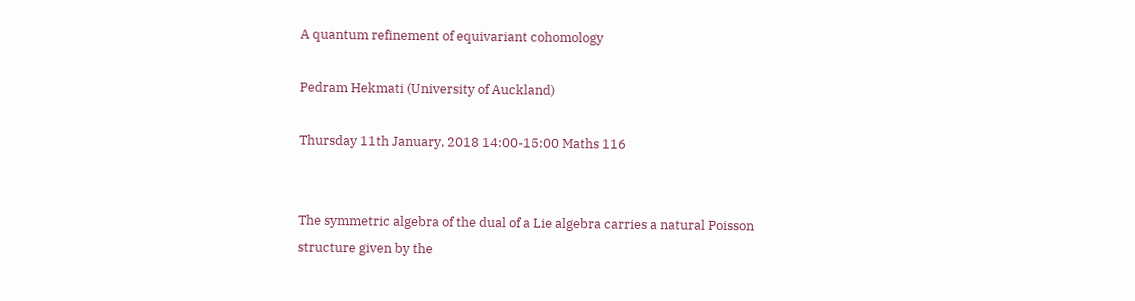A quantum refinement of equivariant cohomology

Pedram Hekmati (University of Auckland)

Thursday 11th January, 2018 14:00-15:00 Maths 116


The symmetric algebra of the dual of a Lie algebra carries a natural Poisson structure given by the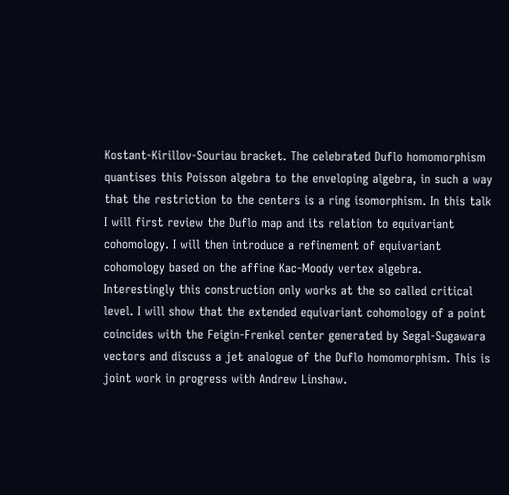Kostant-Kirillov-Souriau bracket. The celebrated Duflo homomorphism quantises this Poisson algebra to the enveloping algebra, in such a way that the restriction to the centers is a ring isomorphism. In this talk I will first review the Duflo map and its relation to equivariant cohomology. I will then introduce a refinement of equivariant cohomology based on the affine Kac-Moody vertex algebra. Interestingly this construction only works at the so called critical level. I will show that the extended equivariant cohomology of a point coincides with the Feigin-Frenkel center generated by Segal-Sugawara vectors and discuss a jet analogue of the Duflo homomorphism. This is joint work in progress with Andrew Linshaw.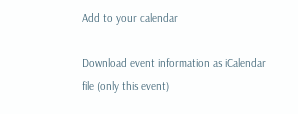Add to your calendar

Download event information as iCalendar file (only this event)